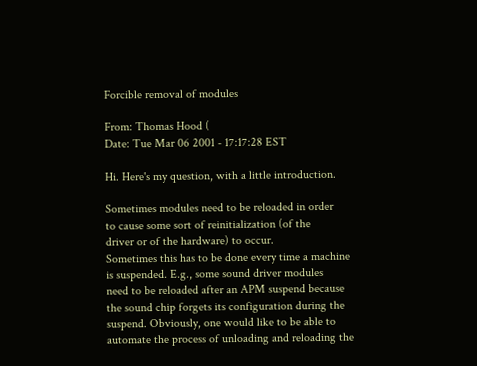Forcible removal of modules

From: Thomas Hood (
Date: Tue Mar 06 2001 - 17:17:28 EST

Hi. Here's my question, with a little introduction.

Sometimes modules need to be reloaded in order
to cause some sort of reinitialization (of the
driver or of the hardware) to occur.
Sometimes this has to be done every time a machine
is suspended. E.g., some sound driver modules
need to be reloaded after an APM suspend because
the sound chip forgets its configuration during the
suspend. Obviously, one would like to be able to
automate the process of unloading and reloading the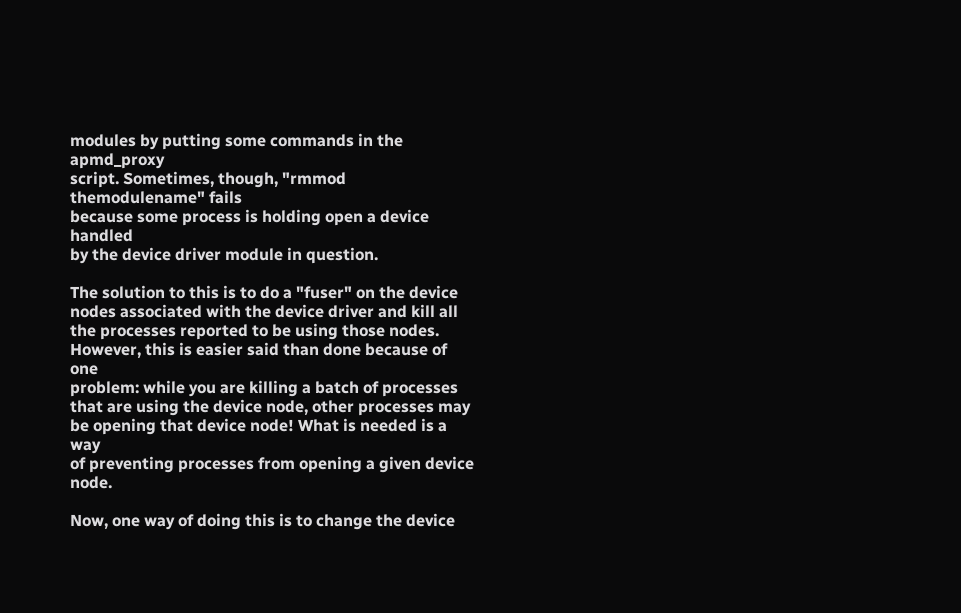modules by putting some commands in the apmd_proxy
script. Sometimes, though, "rmmod themodulename" fails
because some process is holding open a device handled
by the device driver module in question.

The solution to this is to do a "fuser" on the device
nodes associated with the device driver and kill all
the processes reported to be using those nodes.
However, this is easier said than done because of one
problem: while you are killing a batch of processes
that are using the device node, other processes may
be opening that device node! What is needed is a way
of preventing processes from opening a given device node.

Now, one way of doing this is to change the device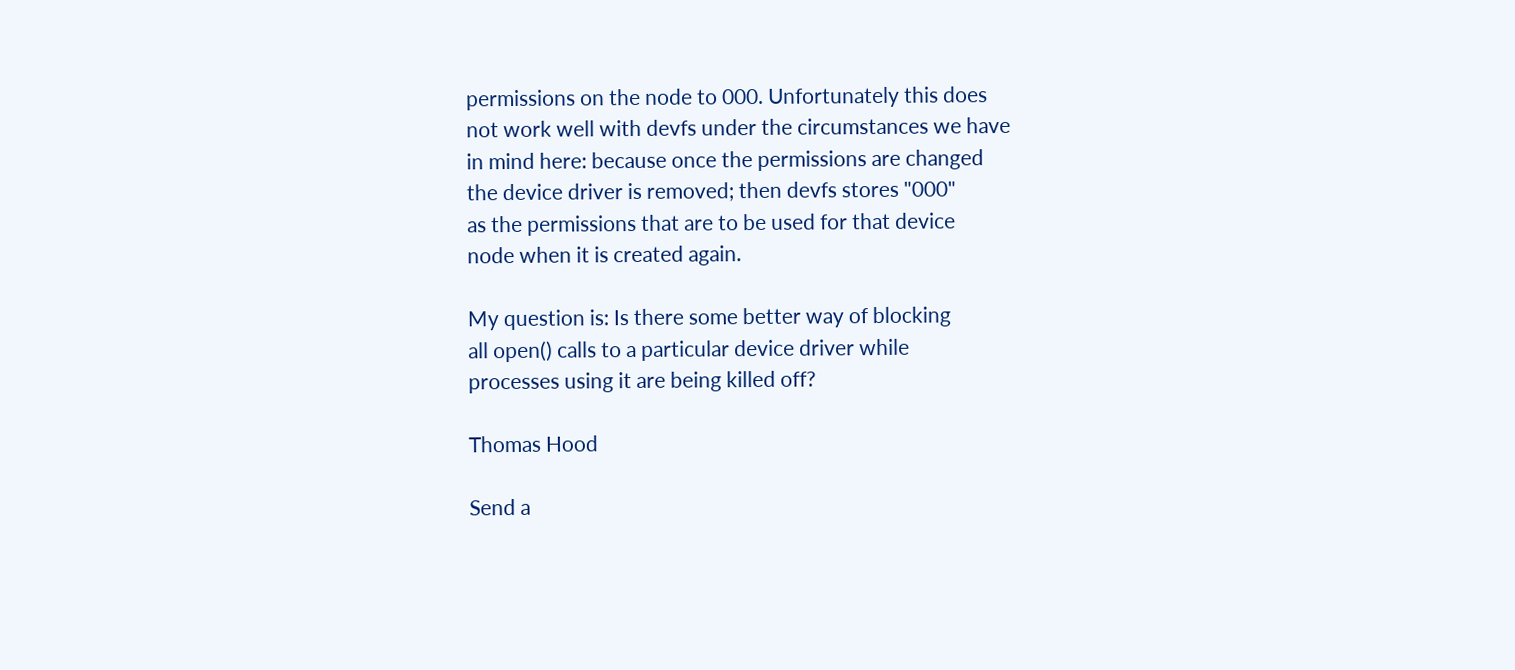permissions on the node to 000. Unfortunately this does
not work well with devfs under the circumstances we have
in mind here: because once the permissions are changed
the device driver is removed; then devfs stores "000"
as the permissions that are to be used for that device
node when it is created again.

My question is: Is there some better way of blocking
all open() calls to a particular device driver while
processes using it are being killed off?

Thomas Hood

Send a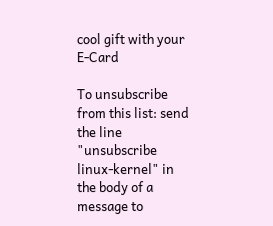cool gift with your E-Card

To unsubscribe from this list: send the line "unsubscribe linux-kernel" in
the body of a message to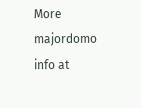More majordomo info at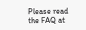Please read the FAQ at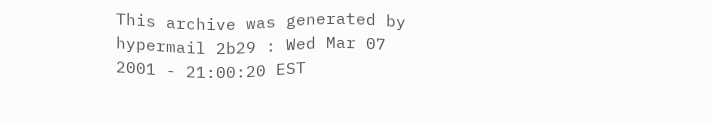This archive was generated by hypermail 2b29 : Wed Mar 07 2001 - 21:00:20 EST